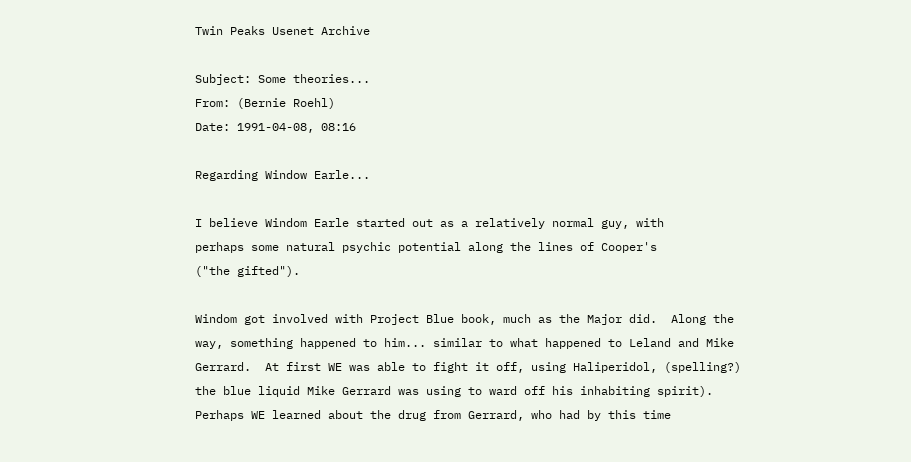Twin Peaks Usenet Archive

Subject: Some theories...
From: (Bernie Roehl)
Date: 1991-04-08, 08:16

Regarding Window Earle...

I believe Windom Earle started out as a relatively normal guy, with
perhaps some natural psychic potential along the lines of Cooper's
("the gifted").

Windom got involved with Project Blue book, much as the Major did.  Along the
way, something happened to him... similar to what happened to Leland and Mike
Gerrard.  At first WE was able to fight it off, using Haliperidol, (spelling?)
the blue liquid Mike Gerrard was using to ward off his inhabiting spirit).
Perhaps WE learned about the drug from Gerrard, who had by this time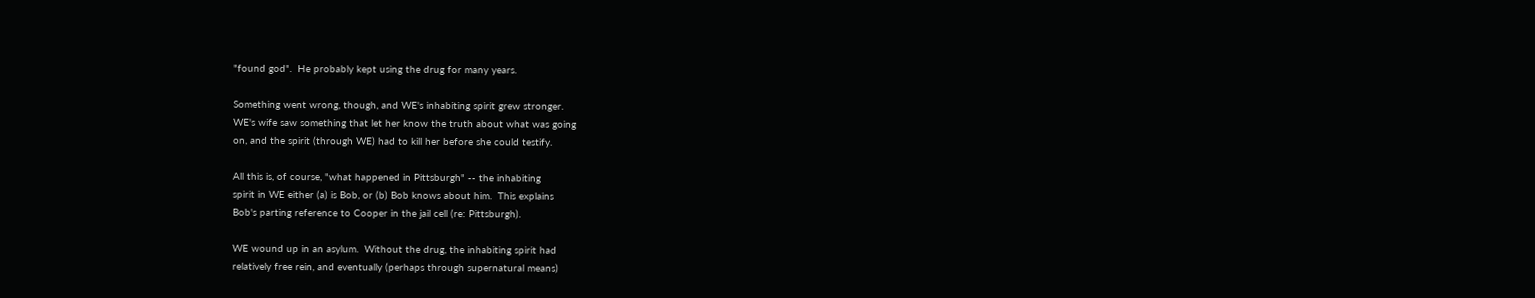"found god".  He probably kept using the drug for many years.

Something went wrong, though, and WE's inhabiting spirit grew stronger.
WE's wife saw something that let her know the truth about what was going
on, and the spirit (through WE) had to kill her before she could testify.

All this is, of course, "what happened in Pittsburgh" -- the inhabiting
spirit in WE either (a) is Bob, or (b) Bob knows about him.  This explains
Bob's parting reference to Cooper in the jail cell (re: Pittsburgh).

WE wound up in an asylum.  Without the drug, the inhabiting spirit had
relatively free rein, and eventually (perhaps through supernatural means)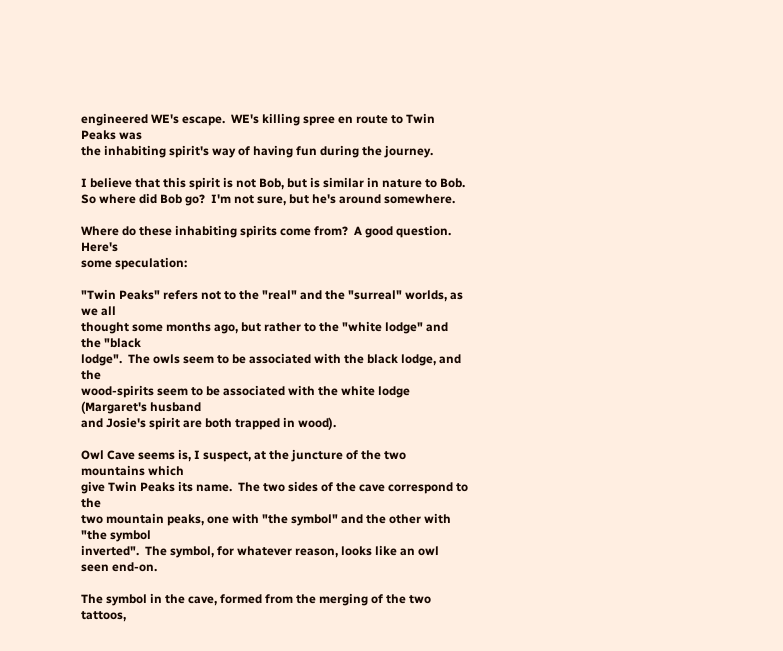engineered WE's escape.  WE's killing spree en route to Twin Peaks was
the inhabiting spirit's way of having fun during the journey.

I believe that this spirit is not Bob, but is similar in nature to Bob.
So where did Bob go?  I'm not sure, but he's around somewhere.

Where do these inhabiting spirits come from?  A good question.  Here's
some speculation:

"Twin Peaks" refers not to the "real" and the "surreal" worlds, as we all
thought some months ago, but rather to the "white lodge" and the "black
lodge".  The owls seem to be associated with the black lodge, and the
wood-spirits seem to be associated with the white lodge (Margaret's husband
and Josie's spirit are both trapped in wood).

Owl Cave seems is, I suspect, at the juncture of the two mountains which
give Twin Peaks its name.  The two sides of the cave correspond to the
two mountain peaks, one with "the symbol" and the other with "the symbol
inverted".  The symbol, for whatever reason, looks like an owl seen end-on.

The symbol in the cave, formed from the merging of the two tattoos,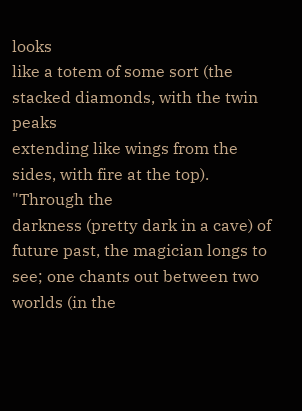looks
like a totem of some sort (the stacked diamonds, with the twin peaks
extending like wings from the sides, with fire at the top).  "Through the
darkness (pretty dark in a cave) of future past, the magician longs to
see; one chants out between two worlds (in the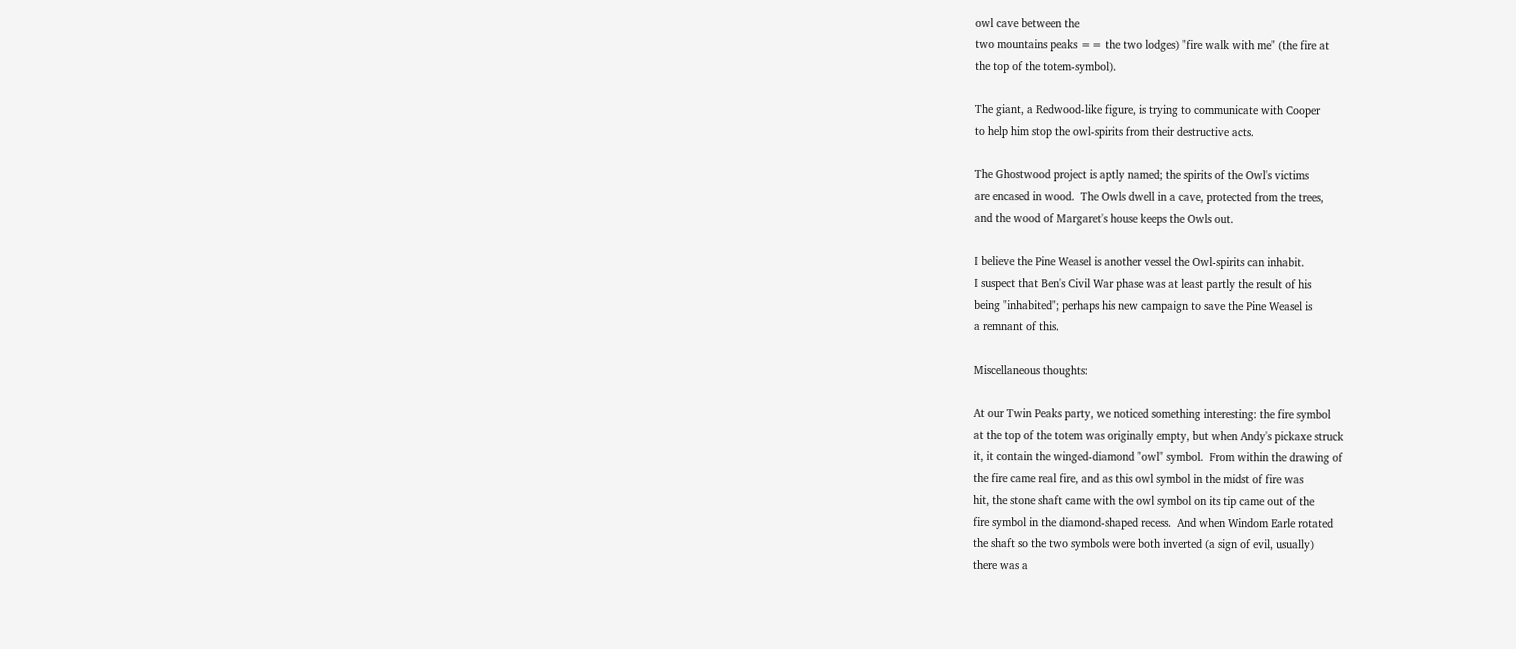owl cave between the
two mountains peaks == the two lodges) "fire walk with me" (the fire at
the top of the totem-symbol).

The giant, a Redwood-like figure, is trying to communicate with Cooper
to help him stop the owl-spirits from their destructive acts.

The Ghostwood project is aptly named; the spirits of the Owl's victims
are encased in wood.  The Owls dwell in a cave, protected from the trees,
and the wood of Margaret's house keeps the Owls out.

I believe the Pine Weasel is another vessel the Owl-spirits can inhabit.
I suspect that Ben's Civil War phase was at least partly the result of his
being "inhabited"; perhaps his new campaign to save the Pine Weasel is
a remnant of this.

Miscellaneous thoughts:

At our Twin Peaks party, we noticed something interesting: the fire symbol
at the top of the totem was originally empty, but when Andy's pickaxe struck
it, it contain the winged-diamond "owl" symbol.  From within the drawing of
the fire came real fire, and as this owl symbol in the midst of fire was
hit, the stone shaft came with the owl symbol on its tip came out of the
fire symbol in the diamond-shaped recess.  And when Windom Earle rotated
the shaft so the two symbols were both inverted (a sign of evil, usually)
there was a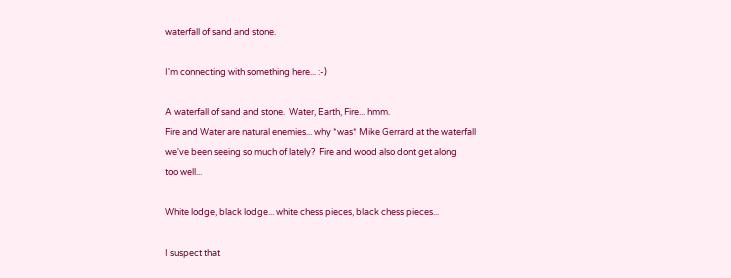waterfall of sand and stone.

I'm connecting with something here... :-)

A waterfall of sand and stone.  Water, Earth, Fire... hmm.
Fire and Water are natural enemies... why *was* Mike Gerrard at the waterfall
we've been seeing so much of lately?  Fire and wood also dont get along
too well...

White lodge, black lodge... white chess pieces, black chess pieces...

I suspect that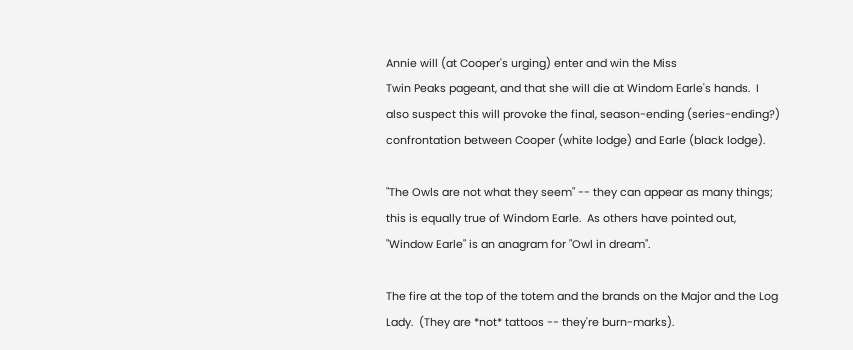Annie will (at Cooper's urging) enter and win the Miss
Twin Peaks pageant, and that she will die at Windom Earle's hands.  I
also suspect this will provoke the final, season-ending (series-ending?)
confrontation between Cooper (white lodge) and Earle (black lodge).

"The Owls are not what they seem" -- they can appear as many things;
this is equally true of Windom Earle.  As others have pointed out,
"Window Earle" is an anagram for "Owl in dream".

The fire at the top of the totem and the brands on the Major and the Log
Lady.  (They are *not* tattoos -- they're burn-marks).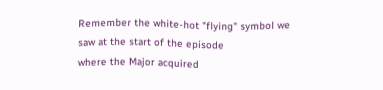Remember the white-hot "flying" symbol we saw at the start of the episode
where the Major acquired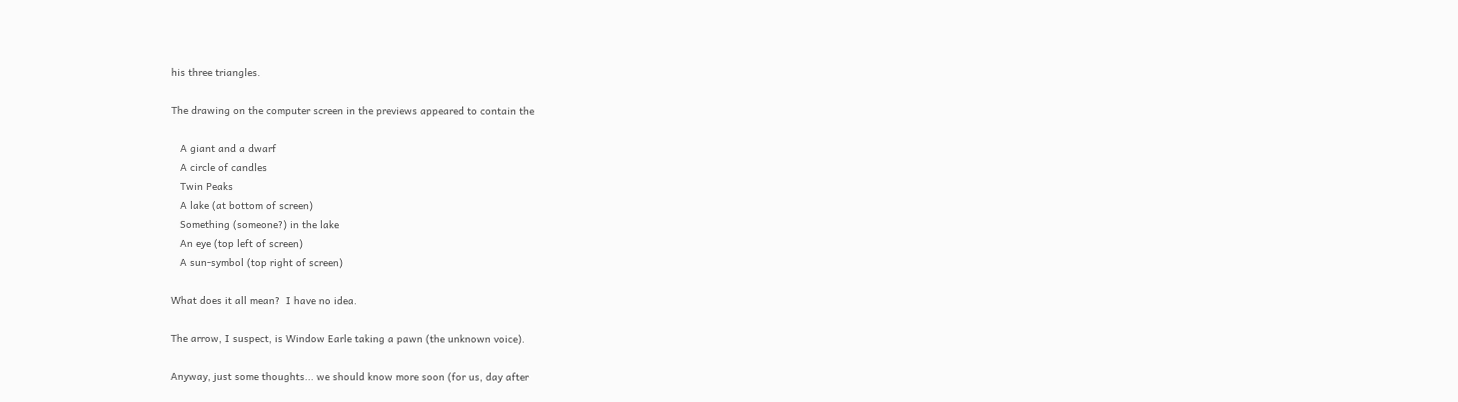his three triangles.

The drawing on the computer screen in the previews appeared to contain the

   A giant and a dwarf
   A circle of candles
   Twin Peaks
   A lake (at bottom of screen)
   Something (someone?) in the lake
   An eye (top left of screen)
   A sun-symbol (top right of screen)

What does it all mean?  I have no idea.

The arrow, I suspect, is Window Earle taking a pawn (the unknown voice).

Anyway, just some thoughts... we should know more soon (for us, day after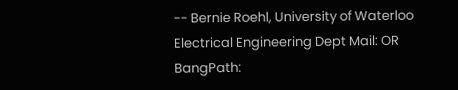-- Bernie Roehl, University of Waterloo Electrical Engineering Dept Mail: OR BangPath: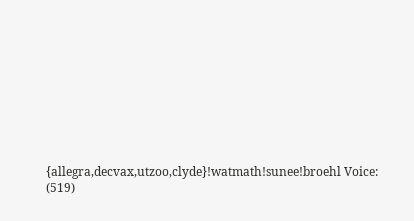{allegra,decvax,utzoo,clyde}!watmath!sunee!broehl Voice: (519)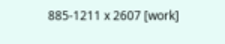885-1211 x 2607 [work]